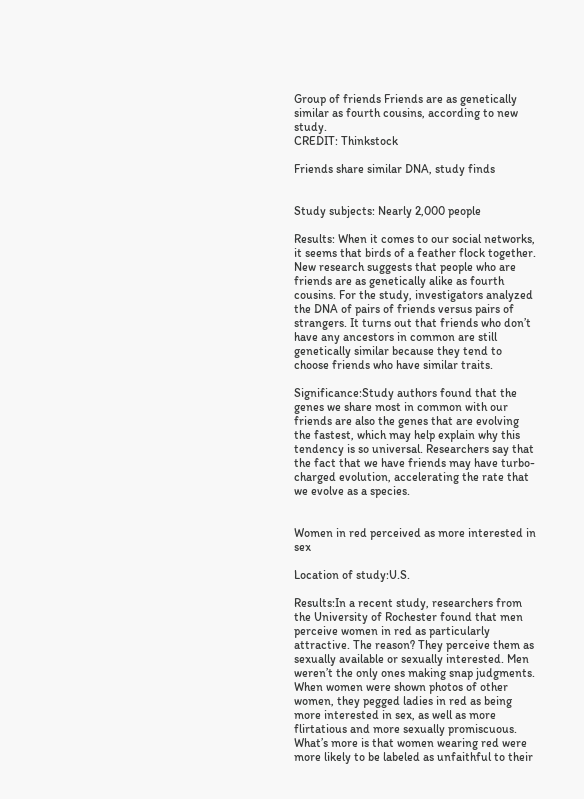Group of friends Friends are as genetically similar as fourth cousins, according to new study.
CREDIT: Thinkstock

Friends share similar DNA, study finds


Study subjects: Nearly 2,000 people

Results: When it comes to our social networks, it seems that birds of a feather flock together. New research suggests that people who are friends are as genetically alike as fourth cousins. For the study, investigators analyzed the DNA of pairs of friends versus pairs of strangers. It turns out that friends who don’t have any ancestors in common are still genetically similar because they tend to choose friends who have similar traits.

Significance:Study authors found that the genes we share most in common with our friends are also the genes that are evolving the fastest, which may help explain why this tendency is so universal. Researchers say that the fact that we have friends may have turbo-charged evolution, accelerating the rate that we evolve as a species.


Women in red perceived as more interested in sex

Location of study:U.S.

Results:In a recent study, researchers from the University of Rochester found that men perceive women in red as particularly attractive. The reason? They perceive them as sexually available or sexually interested. Men weren’t the only ones making snap judgments. When women were shown photos of other women, they pegged ladies in red as being more interested in sex, as well as more flirtatious and more sexually promiscuous. What’s more is that women wearing red were more likely to be labeled as unfaithful to their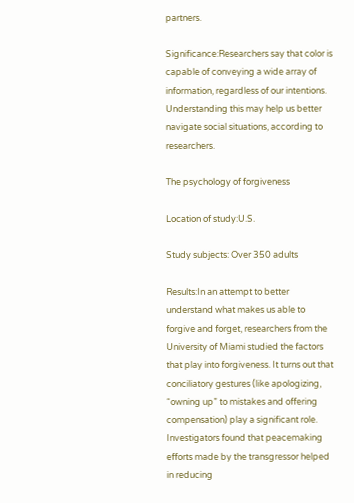partners.

Significance:Researchers say that color is capable of conveying a wide array of information, regardless of our intentions. Understanding this may help us better navigate social situations, according to researchers.

The psychology of forgiveness

Location of study:U.S.

Study subjects: Over 350 adults

Results:In an attempt to better understand what makes us able to forgive and forget, researchers from the University of Miami studied the factors that play into forgiveness. It turns out that conciliatory gestures (like apologizing, “owning up” to mistakes and offering compensation) play a significant role. Investigators found that peacemaking efforts made by the transgressor helped in reducing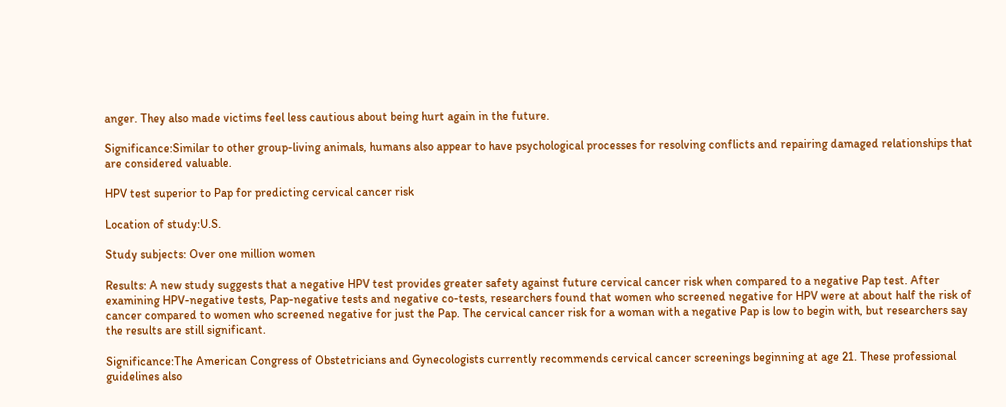anger. They also made victims feel less cautious about being hurt again in the future.

Significance:Similar to other group-living animals, humans also appear to have psychological processes for resolving conflicts and repairing damaged relationships that are considered valuable.

HPV test superior to Pap for predicting cervical cancer risk

Location of study:U.S.

Study subjects: Over one million women

Results: A new study suggests that a negative HPV test provides greater safety against future cervical cancer risk when compared to a negative Pap test. After examining HPV-negative tests, Pap-negative tests and negative co-tests, researchers found that women who screened negative for HPV were at about half the risk of cancer compared to women who screened negative for just the Pap. The cervical cancer risk for a woman with a negative Pap is low to begin with, but researchers say the results are still significant.

Significance:The American Congress of Obstetricians and Gynecologists currently recommends cervical cancer screenings beginning at age 21. These professional guidelines also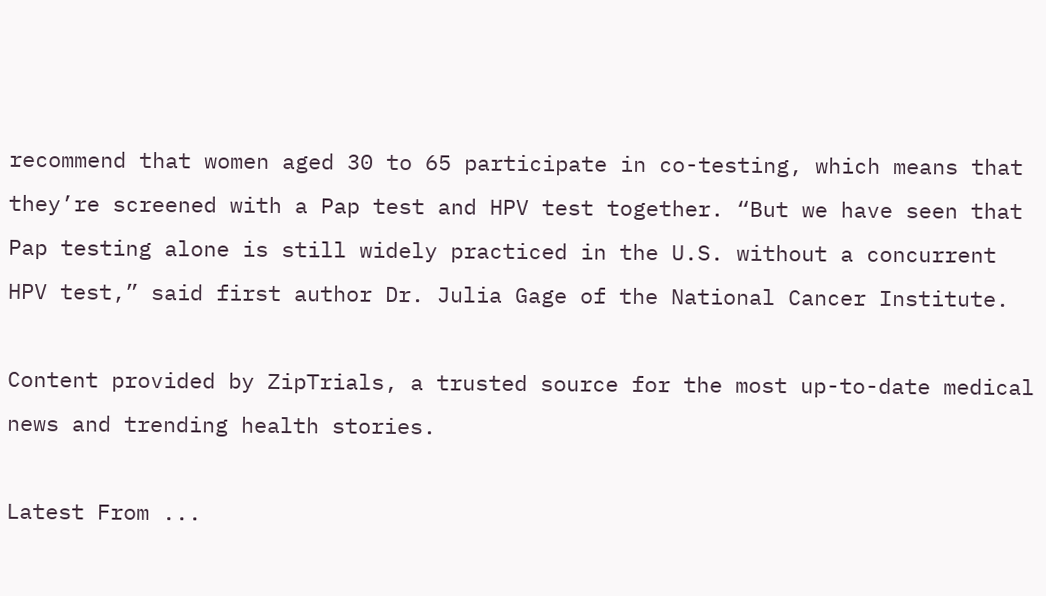recommend that women aged 30 to 65 participate in co-testing, which means that they’re screened with a Pap test and HPV test together. “But we have seen that Pap testing alone is still widely practiced in the U.S. without a concurrent HPV test,” said first author Dr. Julia Gage of the National Cancer Institute.

Content provided by ZipTrials, a trusted source for the most up-to-date medical news and trending health stories.

Latest From ...